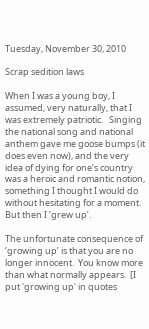Tuesday, November 30, 2010

Scrap sedition laws

When I was a young boy, I assumed, very naturally, that I was extremely patriotic.   Singing the national song and national anthem gave me goose bumps (it does even now), and the very idea of dying for one’s country was a heroic and romantic notion, something I thought I would do without hesitating for a moment.   But then I ‘grew up’.

The unfortunate consequence of ‘growing up’ is that you are no longer innocent.  You know more than what normally appears.  [I put 'growing up' in quotes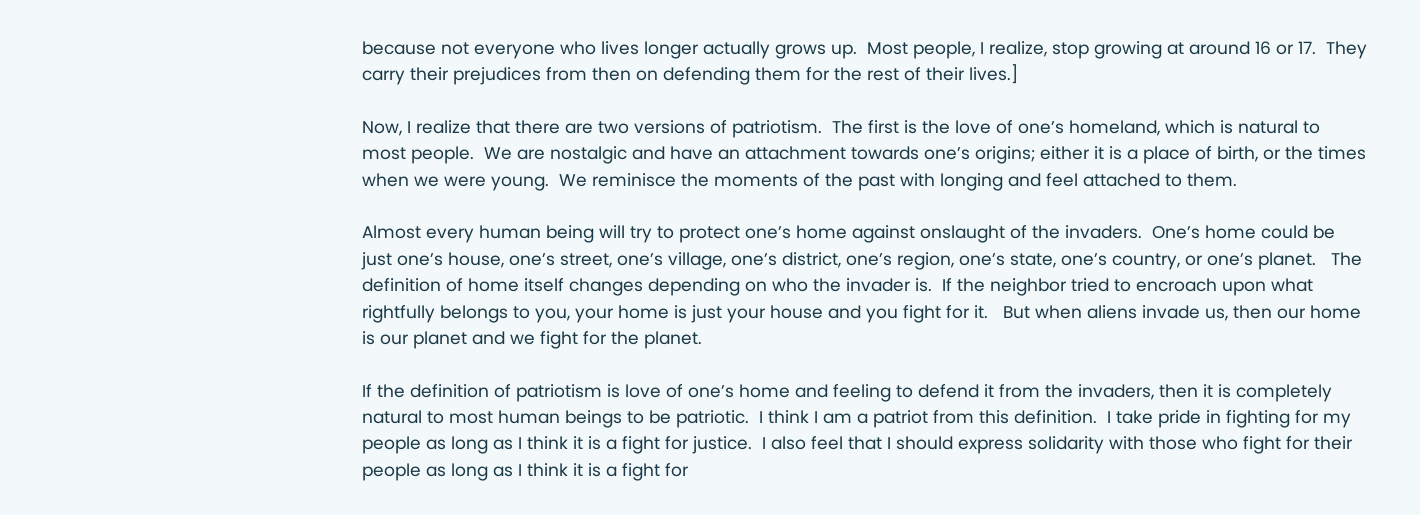because not everyone who lives longer actually grows up.  Most people, I realize, stop growing at around 16 or 17.  They carry their prejudices from then on defending them for the rest of their lives.]

Now, I realize that there are two versions of patriotism.  The first is the love of one’s homeland, which is natural to most people.  We are nostalgic and have an attachment towards one’s origins; either it is a place of birth, or the times when we were young.  We reminisce the moments of the past with longing and feel attached to them.

Almost every human being will try to protect one’s home against onslaught of the invaders.  One’s home could be just one’s house, one’s street, one’s village, one’s district, one’s region, one’s state, one’s country, or one’s planet.   The definition of home itself changes depending on who the invader is.  If the neighbor tried to encroach upon what rightfully belongs to you, your home is just your house and you fight for it.   But when aliens invade us, then our home is our planet and we fight for the planet.

If the definition of patriotism is love of one’s home and feeling to defend it from the invaders, then it is completely natural to most human beings to be patriotic.  I think I am a patriot from this definition.  I take pride in fighting for my people as long as I think it is a fight for justice.  I also feel that I should express solidarity with those who fight for their people as long as I think it is a fight for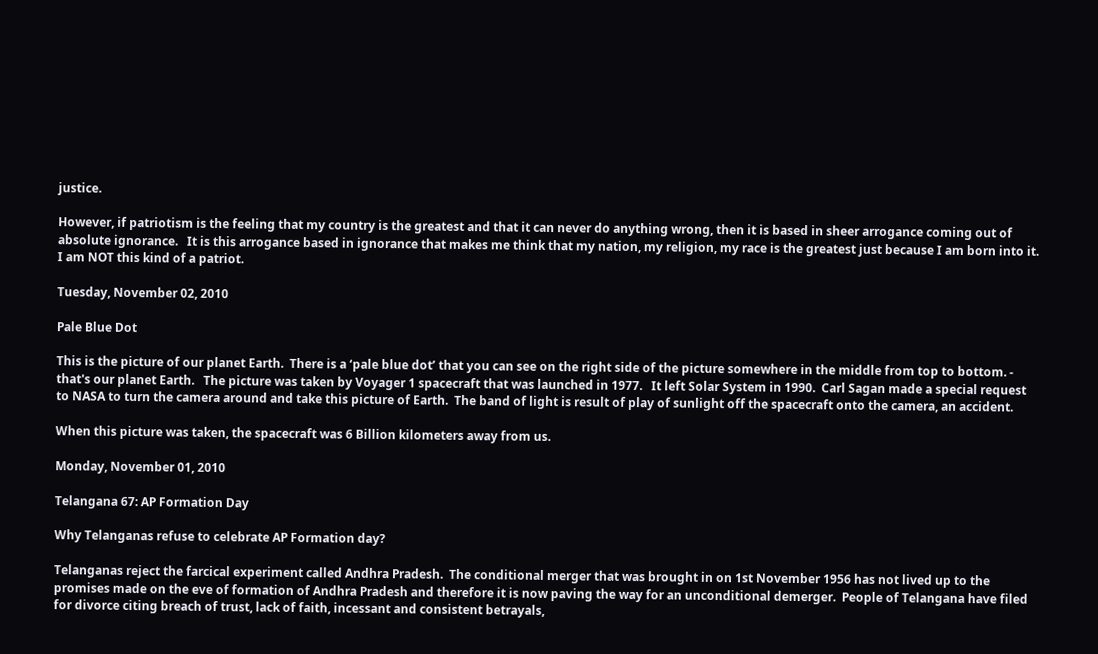justice.

However, if patriotism is the feeling that my country is the greatest and that it can never do anything wrong, then it is based in sheer arrogance coming out of absolute ignorance.   It is this arrogance based in ignorance that makes me think that my nation, my religion, my race is the greatest just because I am born into it.  I am NOT this kind of a patriot.

Tuesday, November 02, 2010

Pale Blue Dot

This is the picture of our planet Earth.  There is a ‘pale blue dot’ that you can see on the right side of the picture somewhere in the middle from top to bottom. - that's our planet Earth.   The picture was taken by Voyager 1 spacecraft that was launched in 1977.   It left Solar System in 1990.  Carl Sagan made a special request to NASA to turn the camera around and take this picture of Earth.  The band of light is result of play of sunlight off the spacecraft onto the camera, an accident.

When this picture was taken, the spacecraft was 6 Billion kilometers away from us.

Monday, November 01, 2010

Telangana 67: AP Formation Day

Why Telanganas refuse to celebrate AP Formation day?

Telanganas reject the farcical experiment called Andhra Pradesh.  The conditional merger that was brought in on 1st November 1956 has not lived up to the promises made on the eve of formation of Andhra Pradesh and therefore it is now paving the way for an unconditional demerger.  People of Telangana have filed for divorce citing breach of trust, lack of faith, incessant and consistent betrayals,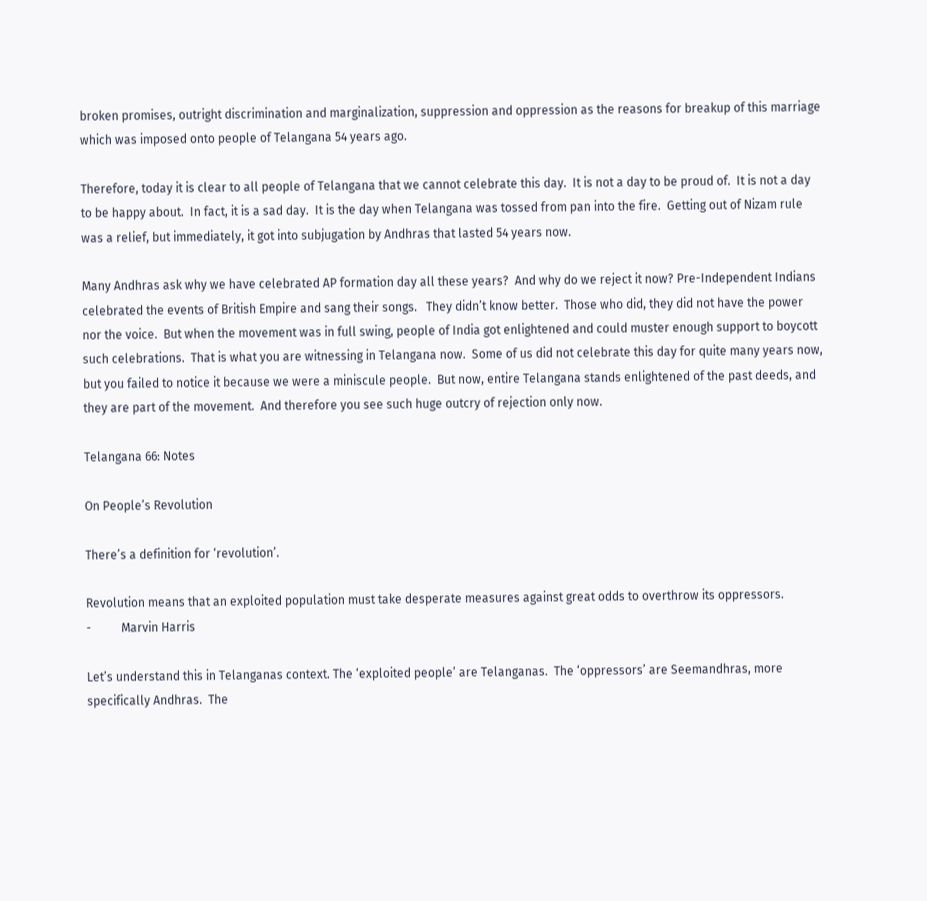broken promises, outright discrimination and marginalization, suppression and oppression as the reasons for breakup of this marriage which was imposed onto people of Telangana 54 years ago.

Therefore, today it is clear to all people of Telangana that we cannot celebrate this day.  It is not a day to be proud of.  It is not a day to be happy about.  In fact, it is a sad day.  It is the day when Telangana was tossed from pan into the fire.  Getting out of Nizam rule was a relief, but immediately, it got into subjugation by Andhras that lasted 54 years now.

Many Andhras ask why we have celebrated AP formation day all these years?  And why do we reject it now? Pre-Independent Indians celebrated the events of British Empire and sang their songs.   They didn’t know better.  Those who did, they did not have the power nor the voice.  But when the movement was in full swing, people of India got enlightened and could muster enough support to boycott such celebrations.  That is what you are witnessing in Telangana now.  Some of us did not celebrate this day for quite many years now, but you failed to notice it because we were a miniscule people.  But now, entire Telangana stands enlightened of the past deeds, and they are part of the movement.  And therefore you see such huge outcry of rejection only now.

Telangana 66: Notes

On People’s Revolution

There’s a definition for ‘revolution’.

Revolution means that an exploited population must take desperate measures against great odds to overthrow its oppressors.
-          Marvin Harris

Let’s understand this in Telanganas context. The ‘exploited people’ are Telanganas.  The ‘oppressors’ are Seemandhras, more specifically Andhras.  The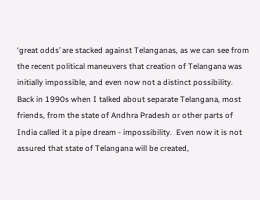‘great odds’ are stacked against Telanganas, as we can see from the recent political maneuvers that creation of Telangana was initially impossible, and even now not a distinct possibility.  Back in 1990s when I talked about separate Telangana, most friends, from the state of Andhra Pradesh or other parts of India called it a pipe dream - impossibility.  Even now it is not assured that state of Telangana will be created,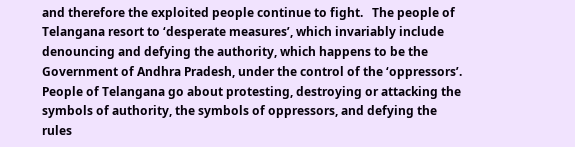and therefore the exploited people continue to fight.   The people of Telangana resort to ‘desperate measures’, which invariably include denouncing and defying the authority, which happens to be the Government of Andhra Pradesh, under the control of the ‘oppressors’.  People of Telangana go about protesting, destroying or attacking the symbols of authority, the symbols of oppressors, and defying the rules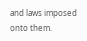and laws imposed onto them.